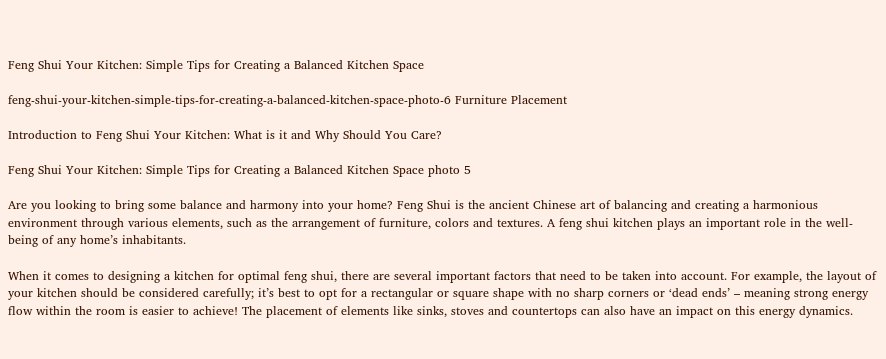Feng Shui Your Kitchen: Simple Tips for Creating a Balanced Kitchen Space

feng-shui-your-kitchen-simple-tips-for-creating-a-balanced-kitchen-space-photo-6 Furniture Placement

Introduction to Feng Shui Your Kitchen: What is it and Why Should You Care?

Feng Shui Your Kitchen: Simple Tips for Creating a Balanced Kitchen Space photo 5

Are you looking to bring some balance and harmony into your home? Feng Shui is the ancient Chinese art of balancing and creating a harmonious environment through various elements, such as the arrangement of furniture, colors and textures. A feng shui kitchen plays an important role in the well-being of any home’s inhabitants.

When it comes to designing a kitchen for optimal feng shui, there are several important factors that need to be taken into account. For example, the layout of your kitchen should be considered carefully; it’s best to opt for a rectangular or square shape with no sharp corners or ‘dead ends’ – meaning strong energy flow within the room is easier to achieve! The placement of elements like sinks, stoves and countertops can also have an impact on this energy dynamics.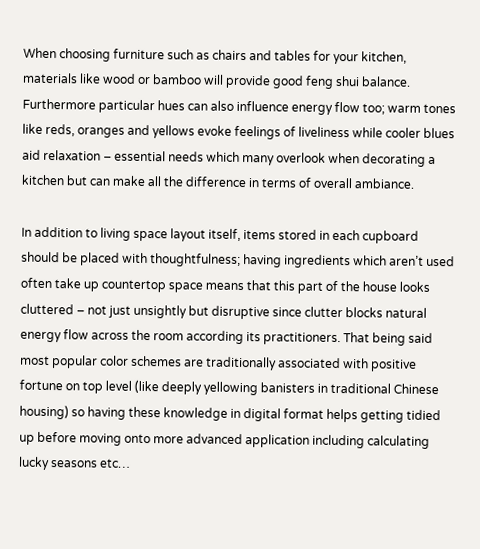When choosing furniture such as chairs and tables for your kitchen, materials like wood or bamboo will provide good feng shui balance. Furthermore particular hues can also influence energy flow too; warm tones like reds, oranges and yellows evoke feelings of liveliness while cooler blues aid relaxation – essential needs which many overlook when decorating a kitchen but can make all the difference in terms of overall ambiance.

In addition to living space layout itself, items stored in each cupboard should be placed with thoughtfulness; having ingredients which aren’t used often take up countertop space means that this part of the house looks cluttered – not just unsightly but disruptive since clutter blocks natural energy flow across the room according its practitioners. That being said most popular color schemes are traditionally associated with positive fortune on top level (like deeply yellowing banisters in traditional Chinese housing) so having these knowledge in digital format helps getting tidied up before moving onto more advanced application including calculating lucky seasons etc…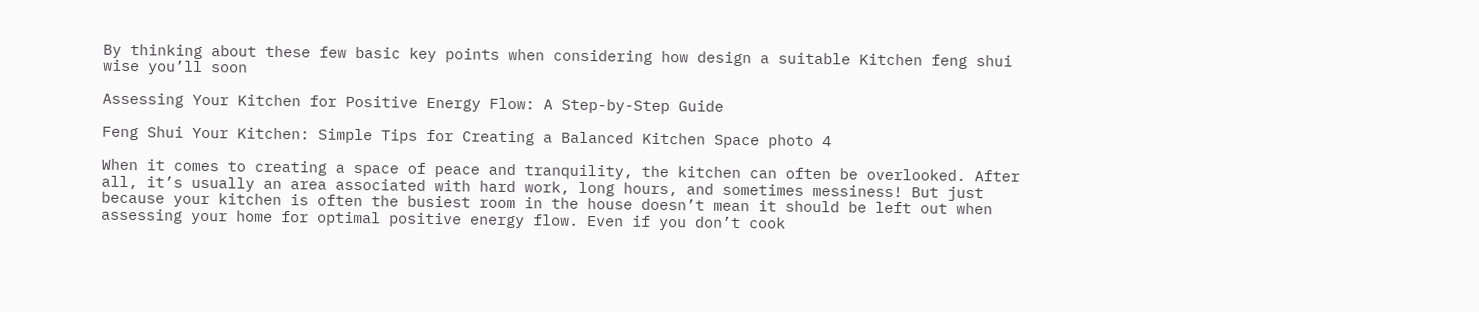By thinking about these few basic key points when considering how design a suitable Kitchen feng shui wise you’ll soon

Assessing Your Kitchen for Positive Energy Flow: A Step-by-Step Guide

Feng Shui Your Kitchen: Simple Tips for Creating a Balanced Kitchen Space photo 4

When it comes to creating a space of peace and tranquility, the kitchen can often be overlooked. After all, it’s usually an area associated with hard work, long hours, and sometimes messiness! But just because your kitchen is often the busiest room in the house doesn’t mean it should be left out when assessing your home for optimal positive energy flow. Even if you don’t cook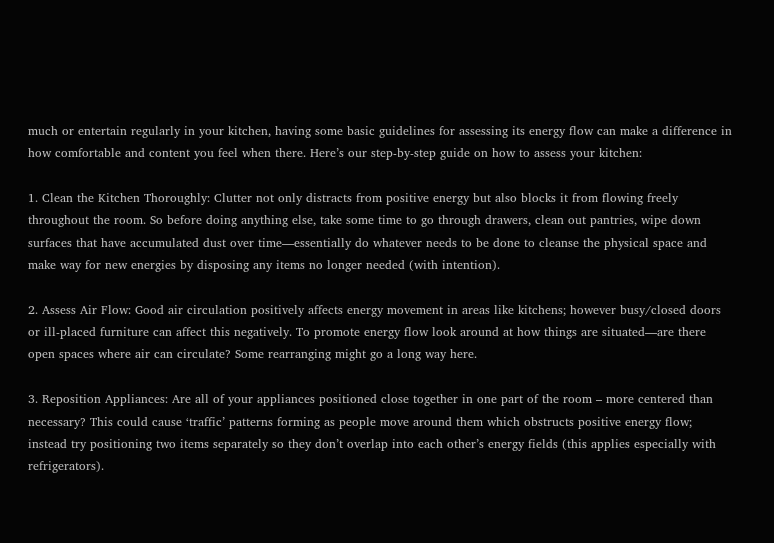much or entertain regularly in your kitchen, having some basic guidelines for assessing its energy flow can make a difference in how comfortable and content you feel when there. Here’s our step-by-step guide on how to assess your kitchen:

1. Clean the Kitchen Thoroughly: Clutter not only distracts from positive energy but also blocks it from flowing freely throughout the room. So before doing anything else, take some time to go through drawers, clean out pantries, wipe down surfaces that have accumulated dust over time—essentially do whatever needs to be done to cleanse the physical space and make way for new energies by disposing any items no longer needed (with intention).

2. Assess Air Flow: Good air circulation positively affects energy movement in areas like kitchens; however busy/closed doors or ill-placed furniture can affect this negatively. To promote energy flow look around at how things are situated—are there open spaces where air can circulate? Some rearranging might go a long way here.

3. Reposition Appliances: Are all of your appliances positioned close together in one part of the room – more centered than necessary? This could cause ‘traffic’ patterns forming as people move around them which obstructs positive energy flow; instead try positioning two items separately so they don’t overlap into each other’s energy fields (this applies especially with refrigerators).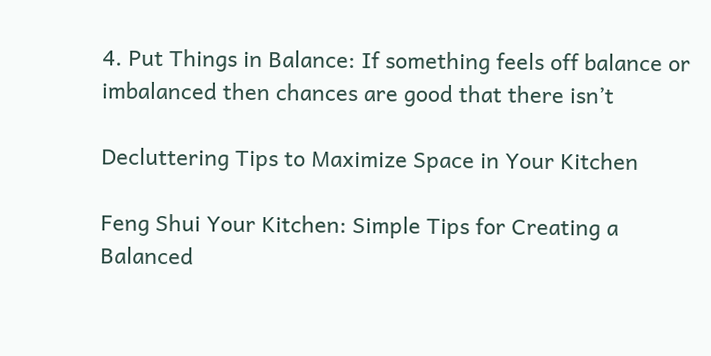4. Put Things in Balance: If something feels off balance or imbalanced then chances are good that there isn’t

Decluttering Tips to Maximize Space in Your Kitchen

Feng Shui Your Kitchen: Simple Tips for Creating a Balanced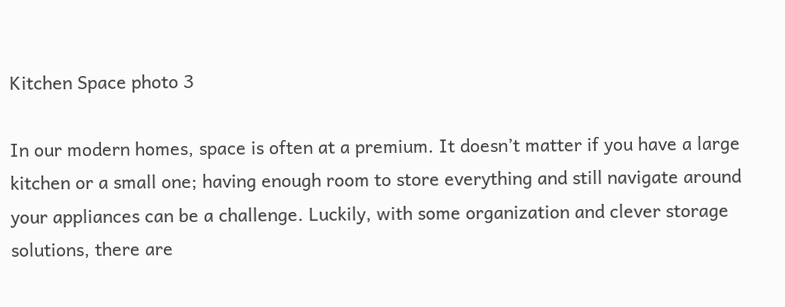Kitchen Space photo 3

In our modern homes, space is often at a premium. It doesn’t matter if you have a large kitchen or a small one; having enough room to store everything and still navigate around your appliances can be a challenge. Luckily, with some organization and clever storage solutions, there are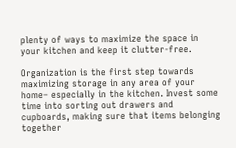plenty of ways to maximize the space in your kitchen and keep it clutter-free.

Organization is the first step towards maximizing storage in any area of your home– especially in the kitchen. Invest some time into sorting out drawers and cupboards, making sure that items belonging together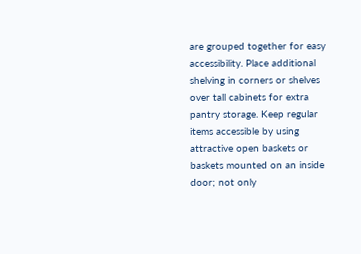are grouped together for easy accessibility. Place additional shelving in corners or shelves over tall cabinets for extra pantry storage. Keep regular items accessible by using attractive open baskets or baskets mounted on an inside door; not only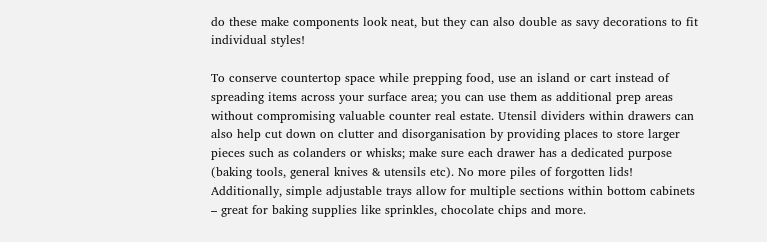do these make components look neat, but they can also double as savy decorations to fit individual styles!

To conserve countertop space while prepping food, use an island or cart instead of spreading items across your surface area; you can use them as additional prep areas without compromising valuable counter real estate. Utensil dividers within drawers can also help cut down on clutter and disorganisation by providing places to store larger pieces such as colanders or whisks; make sure each drawer has a dedicated purpose (baking tools, general knives & utensils etc). No more piles of forgotten lids! Additionally, simple adjustable trays allow for multiple sections within bottom cabinets – great for baking supplies like sprinkles, chocolate chips and more.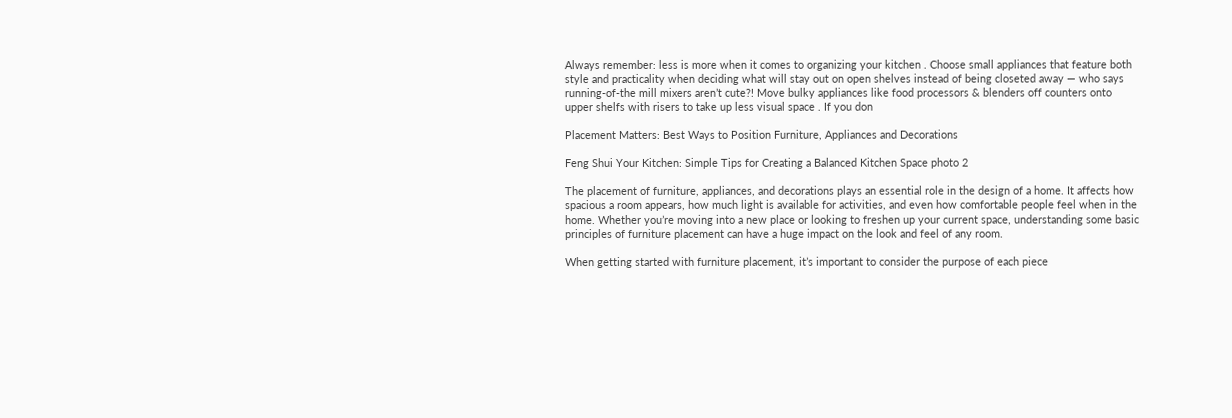Always remember: less is more when it comes to organizing your kitchen . Choose small appliances that feature both style and practicality when deciding what will stay out on open shelves instead of being closeted away — who says running-of-the mill mixers aren’t cute?! Move bulky appliances like food processors & blenders off counters onto upper shelfs with risers to take up less visual space . If you don

Placement Matters: Best Ways to Position Furniture, Appliances and Decorations

Feng Shui Your Kitchen: Simple Tips for Creating a Balanced Kitchen Space photo 2

The placement of furniture, appliances, and decorations plays an essential role in the design of a home. It affects how spacious a room appears, how much light is available for activities, and even how comfortable people feel when in the home. Whether you’re moving into a new place or looking to freshen up your current space, understanding some basic principles of furniture placement can have a huge impact on the look and feel of any room.

When getting started with furniture placement, it’s important to consider the purpose of each piece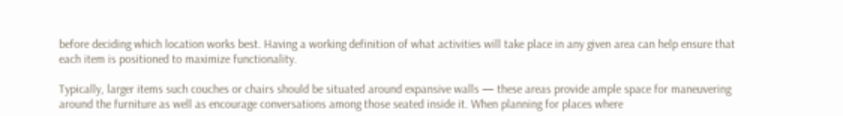before deciding which location works best. Having a working definition of what activities will take place in any given area can help ensure that each item is positioned to maximize functionality.

Typically, larger items such couches or chairs should be situated around expansive walls — these areas provide ample space for maneuvering around the furniture as well as encourage conversations among those seated inside it. When planning for places where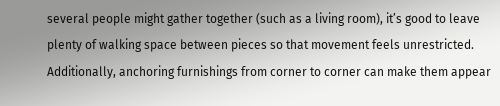several people might gather together (such as a living room), it’s good to leave plenty of walking space between pieces so that movement feels unrestricted. Additionally, anchoring furnishings from corner to corner can make them appear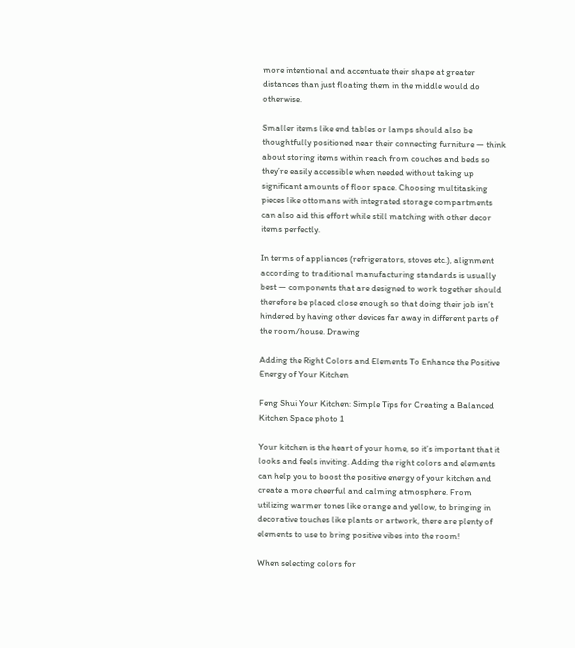more intentional and accentuate their shape at greater distances than just floating them in the middle would do otherwise.

Smaller items like end tables or lamps should also be thoughtfully positioned near their connecting furniture — think about storing items within reach from couches and beds so they’re easily accessible when needed without taking up significant amounts of floor space. Choosing multitasking pieces like ottomans with integrated storage compartments can also aid this effort while still matching with other decor items perfectly.

In terms of appliances (refrigerators, stoves etc.), alignment according to traditional manufacturing standards is usually best — components that are designed to work together should therefore be placed close enough so that doing their job isn’t hindered by having other devices far away in different parts of the room/house. Drawing

Adding the Right Colors and Elements To Enhance the Positive Energy of Your Kitchen

Feng Shui Your Kitchen: Simple Tips for Creating a Balanced Kitchen Space photo 1

Your kitchen is the heart of your home, so it’s important that it looks and feels inviting. Adding the right colors and elements can help you to boost the positive energy of your kitchen and create a more cheerful and calming atmosphere. From utilizing warmer tones like orange and yellow, to bringing in decorative touches like plants or artwork, there are plenty of elements to use to bring positive vibes into the room!

When selecting colors for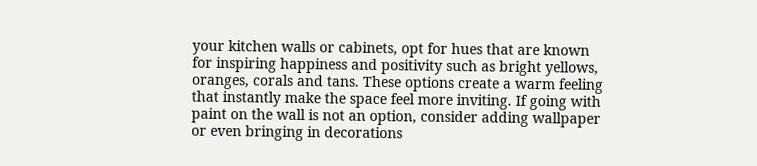your kitchen walls or cabinets, opt for hues that are known for inspiring happiness and positivity such as bright yellows, oranges, corals and tans. These options create a warm feeling that instantly make the space feel more inviting. If going with paint on the wall is not an option, consider adding wallpaper or even bringing in decorations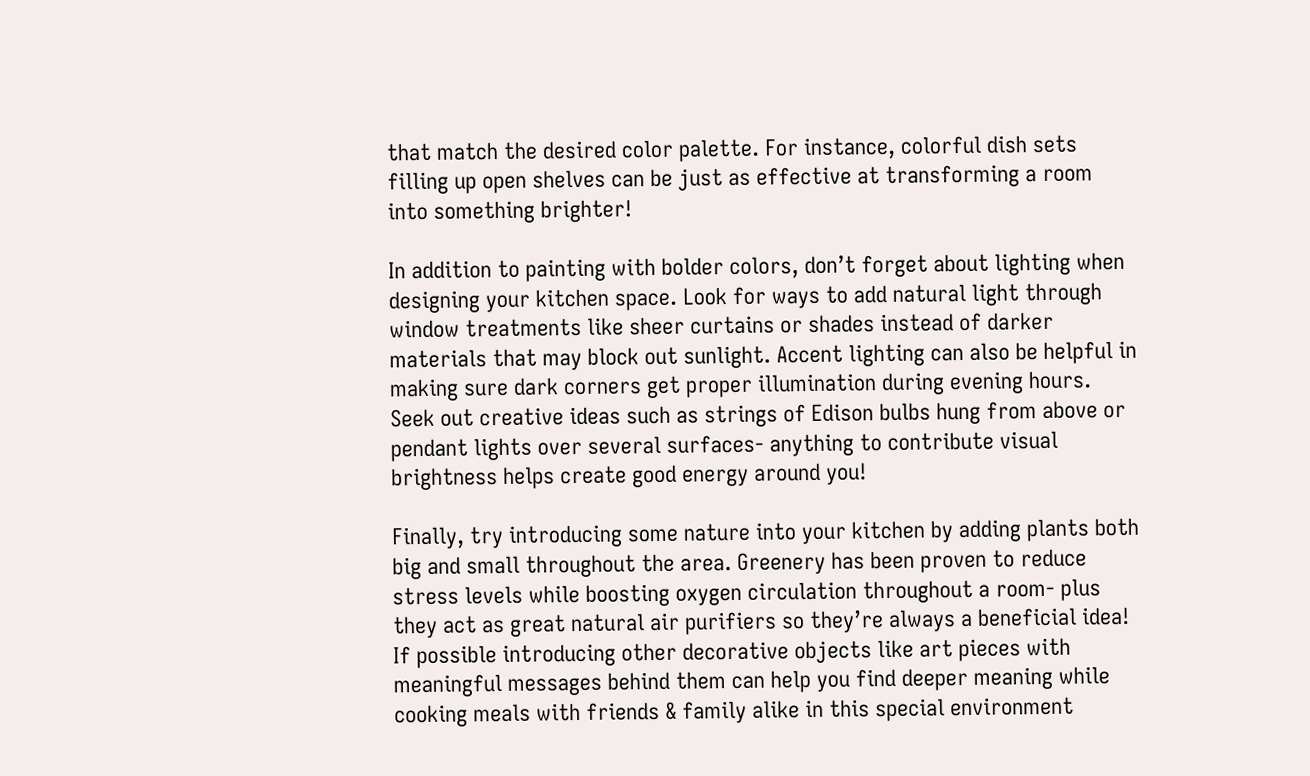that match the desired color palette. For instance, colorful dish sets filling up open shelves can be just as effective at transforming a room into something brighter!

In addition to painting with bolder colors, don’t forget about lighting when designing your kitchen space. Look for ways to add natural light through window treatments like sheer curtains or shades instead of darker materials that may block out sunlight. Accent lighting can also be helpful in making sure dark corners get proper illumination during evening hours. Seek out creative ideas such as strings of Edison bulbs hung from above or pendant lights over several surfaces- anything to contribute visual brightness helps create good energy around you!

Finally, try introducing some nature into your kitchen by adding plants both big and small throughout the area. Greenery has been proven to reduce stress levels while boosting oxygen circulation throughout a room- plus they act as great natural air purifiers so they’re always a beneficial idea! If possible introducing other decorative objects like art pieces with meaningful messages behind them can help you find deeper meaning while cooking meals with friends & family alike in this special environment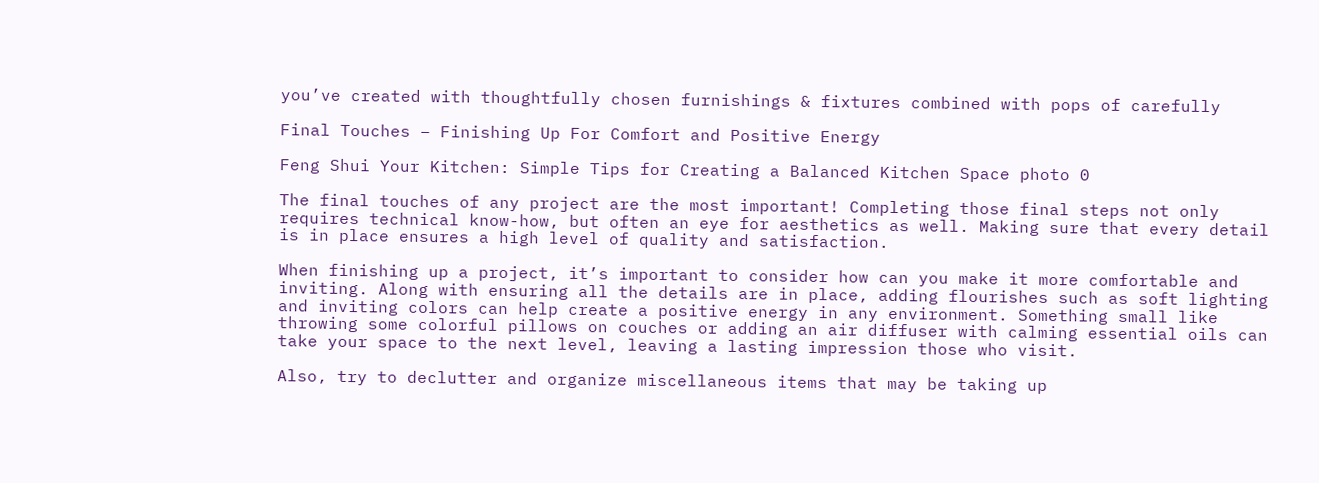you’ve created with thoughtfully chosen furnishings & fixtures combined with pops of carefully

Final Touches – Finishing Up For Comfort and Positive Energy

Feng Shui Your Kitchen: Simple Tips for Creating a Balanced Kitchen Space photo 0

The final touches of any project are the most important! Completing those final steps not only requires technical know-how, but often an eye for aesthetics as well. Making sure that every detail is in place ensures a high level of quality and satisfaction.

When finishing up a project, it’s important to consider how can you make it more comfortable and inviting. Along with ensuring all the details are in place, adding flourishes such as soft lighting and inviting colors can help create a positive energy in any environment. Something small like throwing some colorful pillows on couches or adding an air diffuser with calming essential oils can take your space to the next level, leaving a lasting impression those who visit.

Also, try to declutter and organize miscellaneous items that may be taking up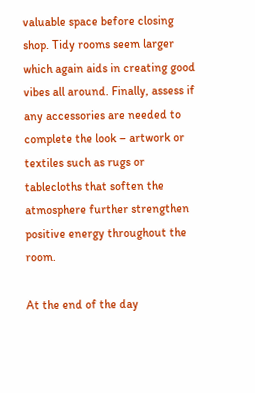valuable space before closing shop. Tidy rooms seem larger which again aids in creating good vibes all around. Finally, assess if any accessories are needed to complete the look – artwork or textiles such as rugs or tablecloths that soften the atmosphere further strengthen positive energy throughout the room.

At the end of the day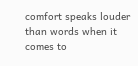comfort speaks louder than words when it comes to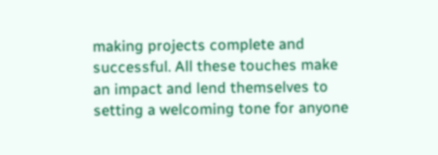making projects complete and successful. All these touches make an impact and lend themselves to setting a welcoming tone for anyone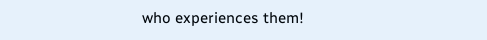who experiences them!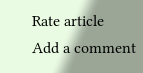Rate article
Add a comment